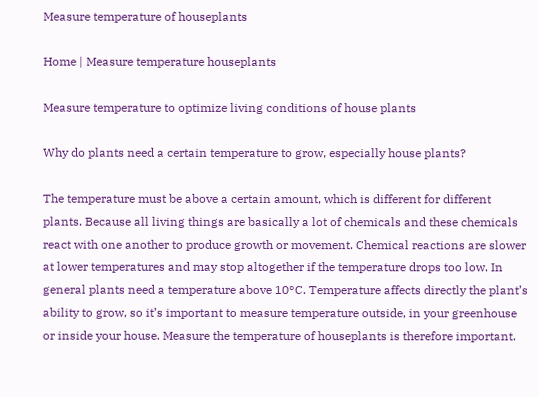Measure temperature of houseplants

Home | Measure temperature houseplants

Measure temperature to optimize living conditions of house plants

Why do plants need a certain temperature to grow, especially house plants?

The temperature must be above a certain amount, which is different for different plants. Because all living things are basically a lot of chemicals and these chemicals react with one another to produce growth or movement. Chemical reactions are slower at lower temperatures and may stop altogether if the temperature drops too low. In general plants need a temperature above 10°C. Temperature affects directly the plant’s ability to grow, so it’s important to measure temperature outside, in your greenhouse or inside your house. Measure the temperature of houseplants is therefore important.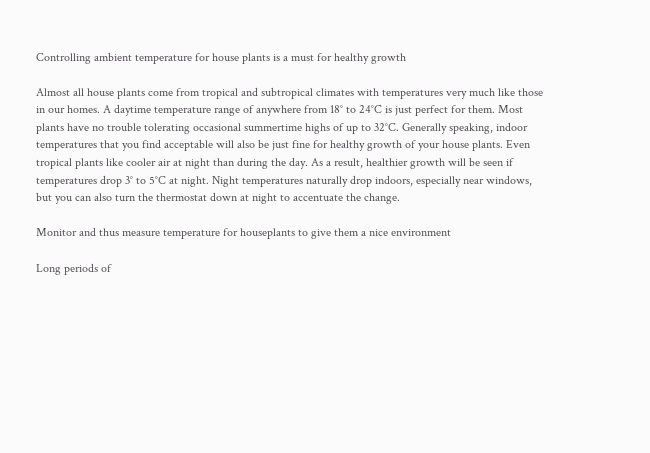Controlling ambient temperature for house plants is a must for healthy growth

Almost all house plants come from tropical and subtropical climates with temperatures very much like those in our homes. A daytime temperature range of anywhere from 18° to 24°C is just perfect for them. Most plants have no trouble tolerating occasional summertime highs of up to 32°C. Generally speaking, indoor temperatures that you find acceptable will also be just fine for healthy growth of your house plants. Even tropical plants like cooler air at night than during the day. As a result, healthier growth will be seen if temperatures drop 3° to 5°C at night. Night temperatures naturally drop indoors, especially near windows, but you can also turn the thermostat down at night to accentuate the change.

Monitor and thus measure temperature for houseplants to give them a nice environment

Long periods of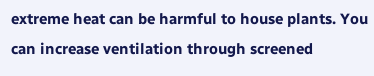extreme heat can be harmful to house plants. You can increase ventilation through screened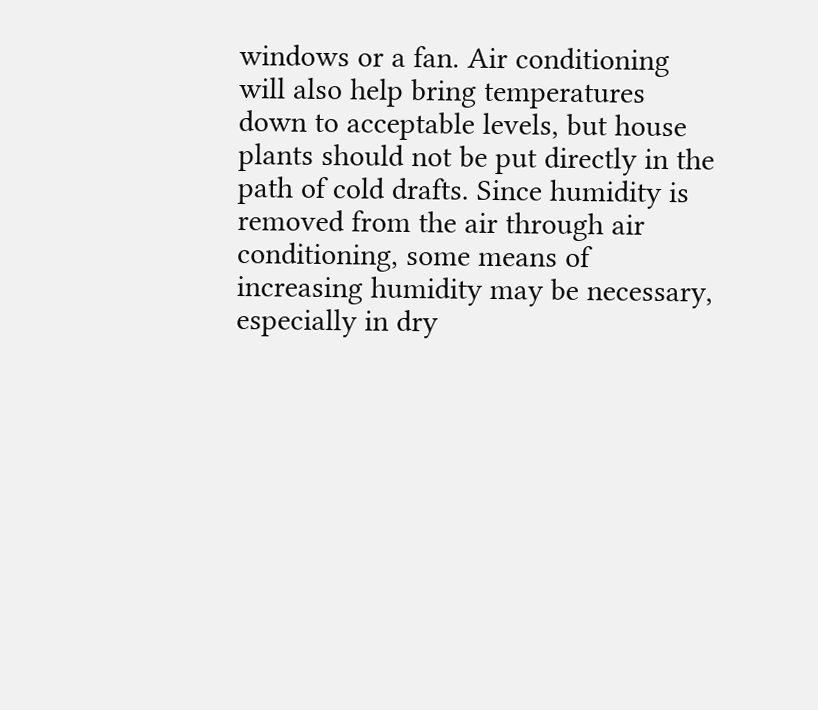windows or a fan. Air conditioning will also help bring temperatures down to acceptable levels, but house plants should not be put directly in the path of cold drafts. Since humidity is removed from the air through air conditioning, some means of increasing humidity may be necessary, especially in dry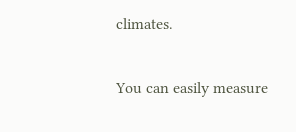climates.

You can easily measure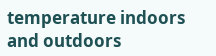temperature indoors and outdoors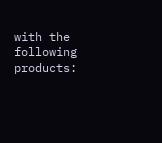with the following products: